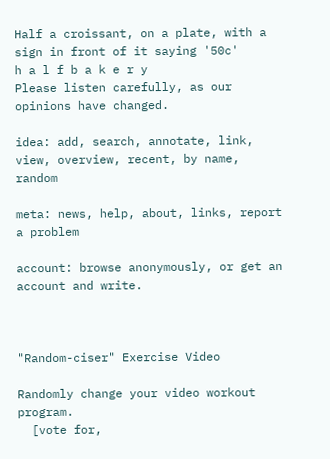Half a croissant, on a plate, with a sign in front of it saying '50c'
h a l f b a k e r y
Please listen carefully, as our opinions have changed.

idea: add, search, annotate, link, view, overview, recent, by name, random

meta: news, help, about, links, report a problem

account: browse anonymously, or get an account and write.



"Random-ciser" Exercise Video

Randomly change your video workout program.
  [vote for,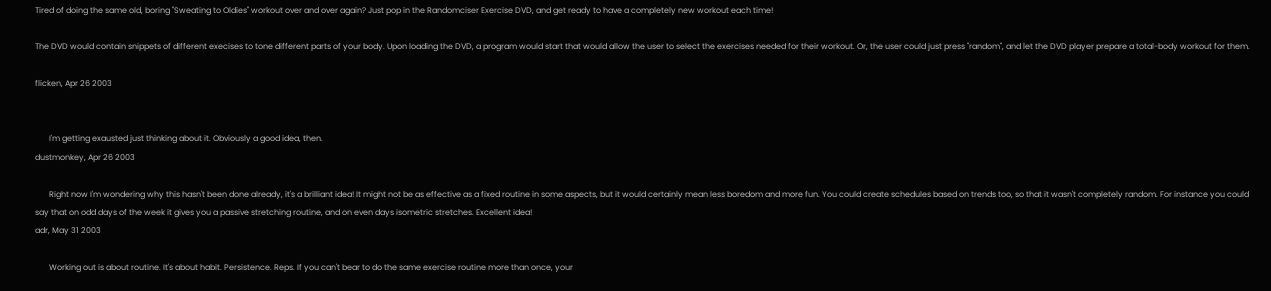Tired of doing the same old, boring "Sweating to Oldies" workout over and over again? Just pop in the Randomciser Exercise DVD, and get ready to have a completely new workout each time!

The DVD would contain snippets of different execises to tone different parts of your body. Upon loading the DVD, a program would start that would allow the user to select the exercises needed for their workout. Or, the user could just press "random", and let the DVD player prepare a total-body workout for them.

flicken, Apr 26 2003


       I'm getting exausted just thinking about it. Obviously a good idea, then.
dustmonkey, Apr 26 2003

       Right now I'm wondering why this hasn't been done already, it's a brilliant idea! It might not be as effective as a fixed routine in some aspects, but it would certainly mean less boredom and more fun. You could create schedules based on trends too, so that it wasn't completely random. For instance you could say that on odd days of the week it gives you a passive stretching routine, and on even days isometric stretches. Excellent idea!
adr, May 31 2003

       Working out is about routine. It's about habit. Persistence. Reps. If you can't bear to do the same exercise routine more than once, your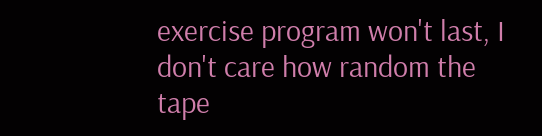exercise program won't last, I don't care how random the tape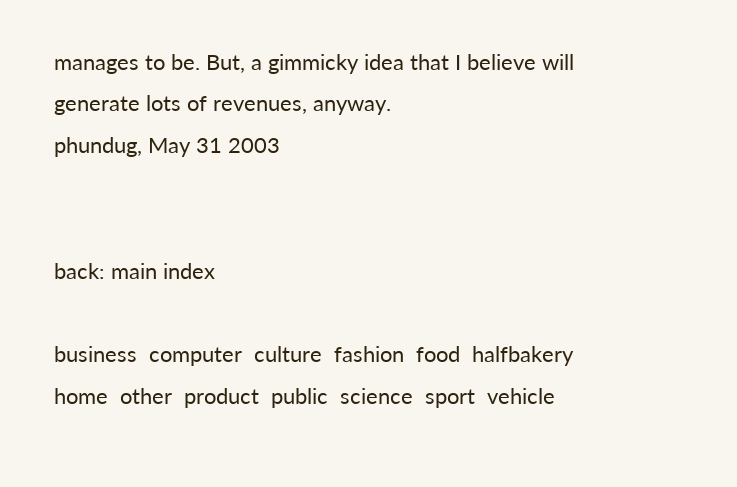manages to be. But, a gimmicky idea that I believe will generate lots of revenues, anyway.
phundug, May 31 2003


back: main index

business  computer  culture  fashion  food  halfbakery  home  other  product  public  science  sport  vehicle